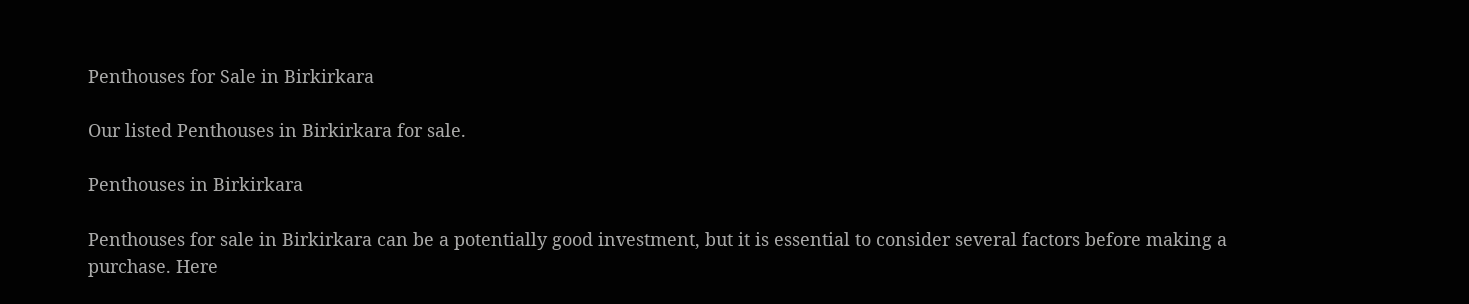Penthouses for Sale in Birkirkara

Our listed Penthouses in Birkirkara for sale.

Penthouses in Birkirkara

Penthouses for sale in Birkirkara can be a potentially good investment, but it is essential to consider several factors before making a purchase. Here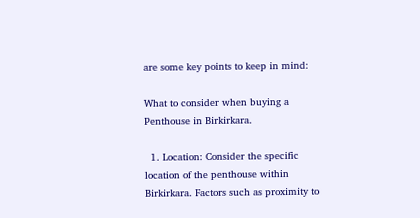are some key points to keep in mind:

What to consider when buying a Penthouse in Birkirkara.

  1. Location: Consider the specific location of the penthouse within Birkirkara. Factors such as proximity to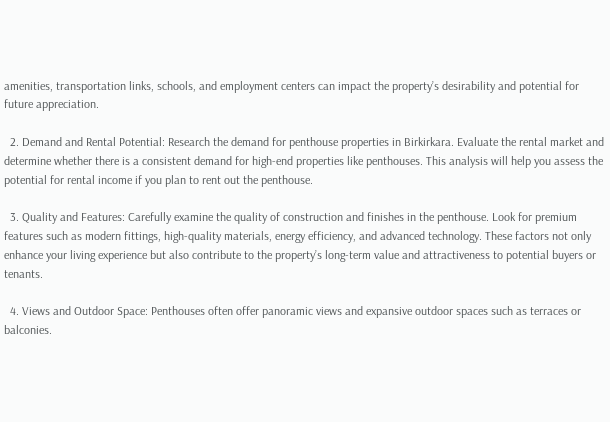amenities, transportation links, schools, and employment centers can impact the property’s desirability and potential for future appreciation.

  2. Demand and Rental Potential: Research the demand for penthouse properties in Birkirkara. Evaluate the rental market and determine whether there is a consistent demand for high-end properties like penthouses. This analysis will help you assess the potential for rental income if you plan to rent out the penthouse.

  3. Quality and Features: Carefully examine the quality of construction and finishes in the penthouse. Look for premium features such as modern fittings, high-quality materials, energy efficiency, and advanced technology. These factors not only enhance your living experience but also contribute to the property’s long-term value and attractiveness to potential buyers or tenants.

  4. Views and Outdoor Space: Penthouses often offer panoramic views and expansive outdoor spaces such as terraces or balconies.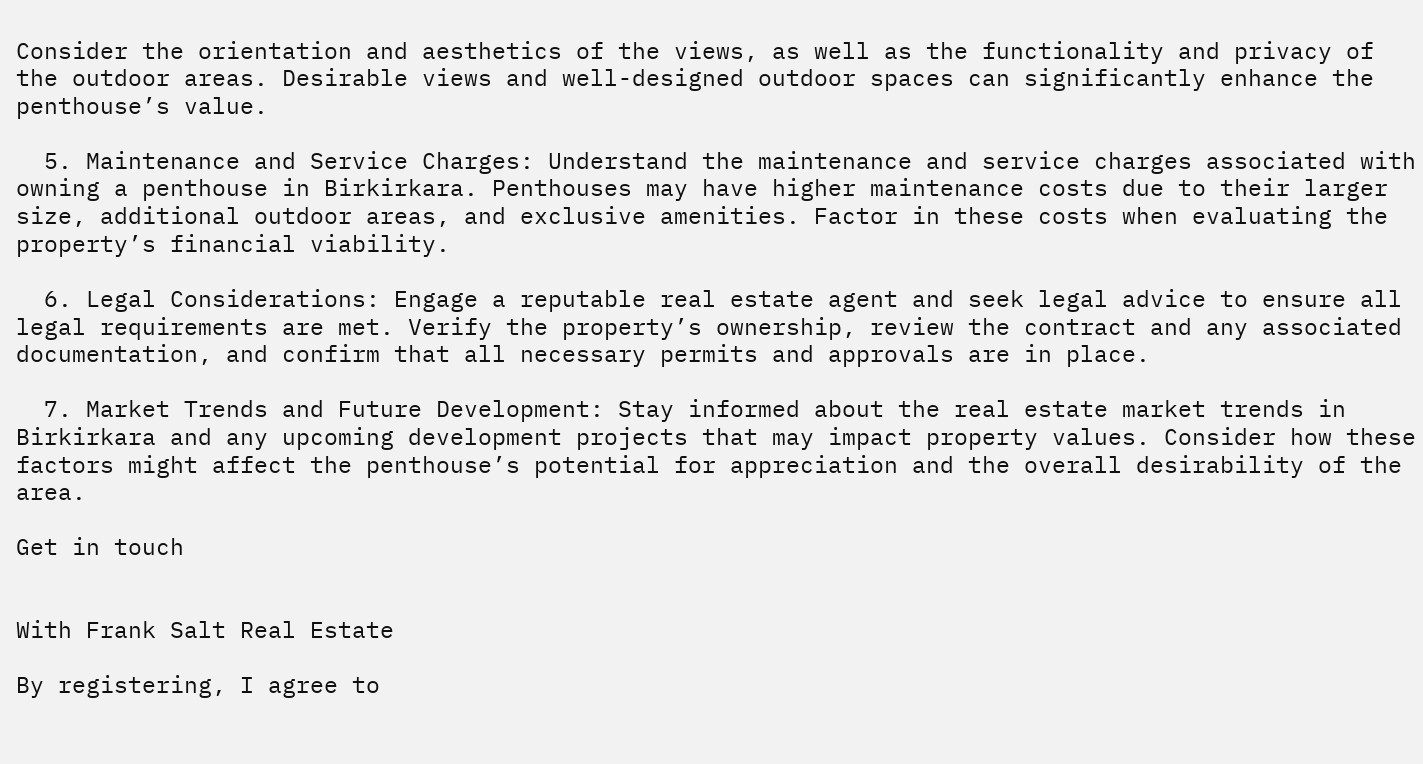Consider the orientation and aesthetics of the views, as well as the functionality and privacy of the outdoor areas. Desirable views and well-designed outdoor spaces can significantly enhance the penthouse’s value.

  5. Maintenance and Service Charges: Understand the maintenance and service charges associated with owning a penthouse in Birkirkara. Penthouses may have higher maintenance costs due to their larger size, additional outdoor areas, and exclusive amenities. Factor in these costs when evaluating the property’s financial viability.

  6. Legal Considerations: Engage a reputable real estate agent and seek legal advice to ensure all legal requirements are met. Verify the property’s ownership, review the contract and any associated documentation, and confirm that all necessary permits and approvals are in place.

  7. Market Trends and Future Development: Stay informed about the real estate market trends in Birkirkara and any upcoming development projects that may impact property values. Consider how these factors might affect the penthouse’s potential for appreciation and the overall desirability of the area.

Get in touch


With Frank Salt Real Estate

By registering, I agree to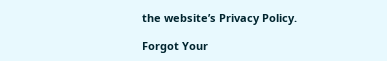the website’s Privacy Policy.

Forgot Your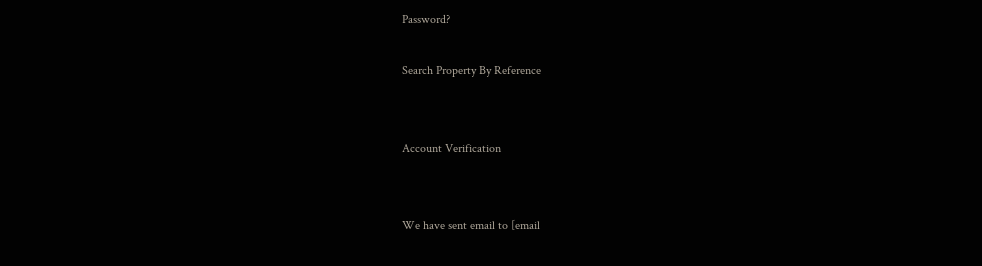Password?

Search Property By Reference


Account Verification


We have sent email to [email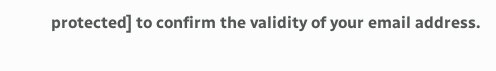protected] to confirm the validity of your email address.